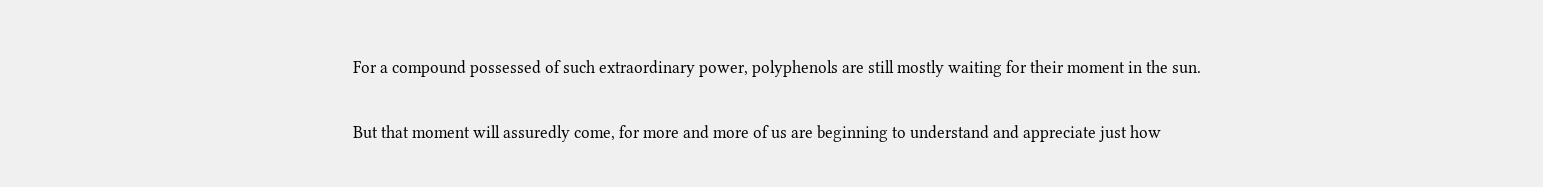For a compound possessed of such extraordinary power, polyphenols are still mostly waiting for their moment in the sun.

But that moment will assuredly come, for more and more of us are beginning to understand and appreciate just how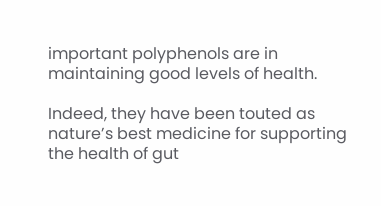important polyphenols are in maintaining good levels of health.

Indeed, they have been touted as nature’s best medicine for supporting the health of gut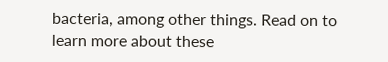bacteria, among other things. Read on to learn more about these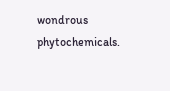wondrous phytochemicals.